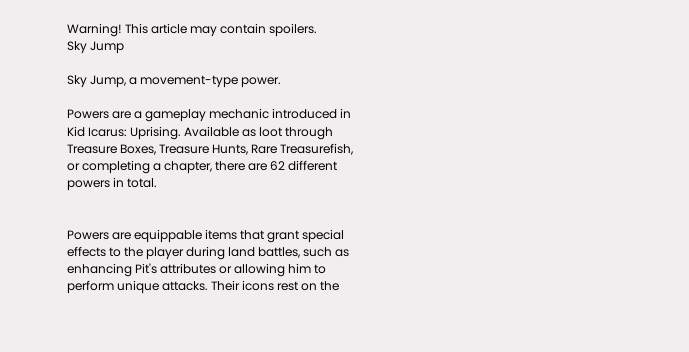Warning! This article may contain spoilers.
Sky Jump

Sky Jump, a movement-type power.

Powers are a gameplay mechanic introduced in Kid Icarus: Uprising. Available as loot through Treasure Boxes, Treasure Hunts, Rare Treasurefish, or completing a chapter, there are 62 different powers in total.


Powers are equippable items that grant special effects to the player during land battles, such as enhancing Pit's attributes or allowing him to perform unique attacks. Their icons rest on the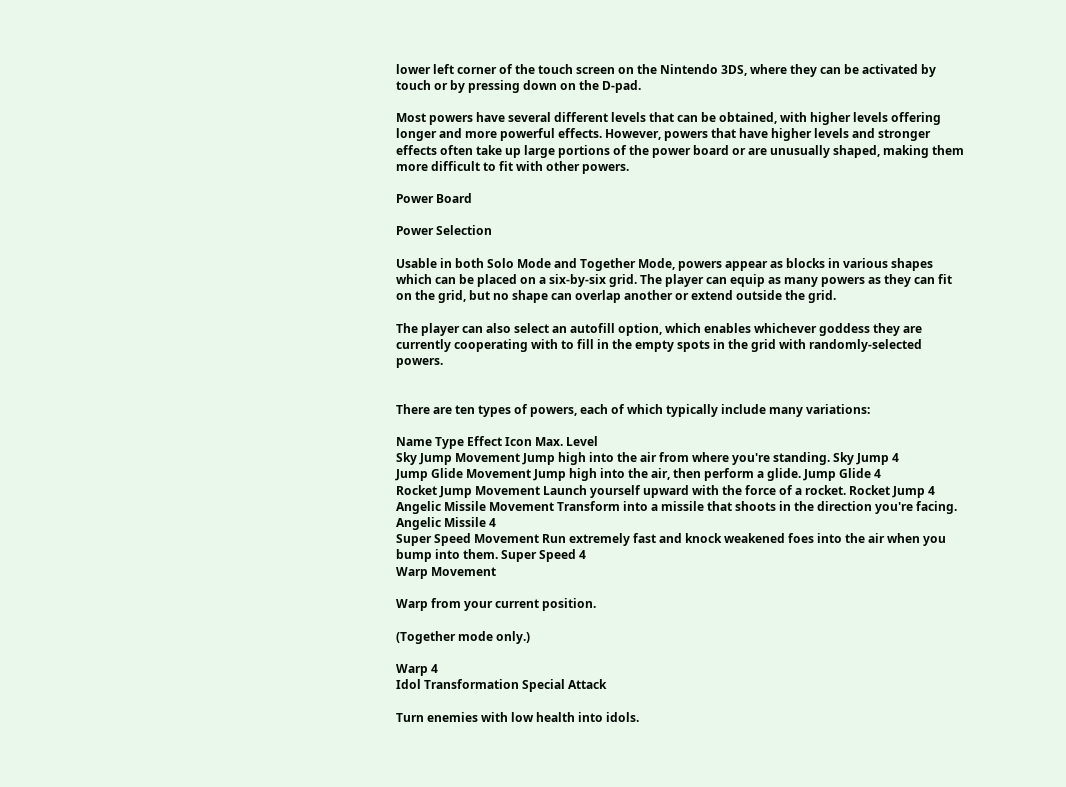lower left corner of the touch screen on the Nintendo 3DS, where they can be activated by touch or by pressing down on the D-pad.

Most powers have several different levels that can be obtained, with higher levels offering longer and more powerful effects. However, powers that have higher levels and stronger effects often take up large portions of the power board or are unusually shaped, making them more difficult to fit with other powers.

Power Board

Power Selection

Usable in both Solo Mode and Together Mode, powers appear as blocks in various shapes which can be placed on a six-by-six grid. The player can equip as many powers as they can fit on the grid, but no shape can overlap another or extend outside the grid.

The player can also select an autofill option, which enables whichever goddess they are currently cooperating with to fill in the empty spots in the grid with randomly-selected powers.


There are ten types of powers, each of which typically include many variations:

Name Type Effect Icon Max. Level
Sky Jump Movement Jump high into the air from where you're standing. Sky Jump 4
Jump Glide Movement Jump high into the air, then perform a glide. Jump Glide 4
Rocket Jump Movement Launch yourself upward with the force of a rocket. Rocket Jump 4
Angelic Missile Movement Transform into a missile that shoots in the direction you're facing. Angelic Missile 4
Super Speed Movement Run extremely fast and knock weakened foes into the air when you bump into them. Super Speed 4
Warp Movement

Warp from your current position.

(Together mode only.)

Warp 4
Idol Transformation Special Attack

Turn enemies with low health into idols.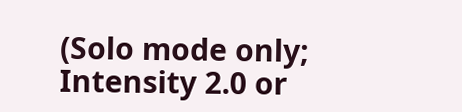(Solo mode only; Intensity 2.0 or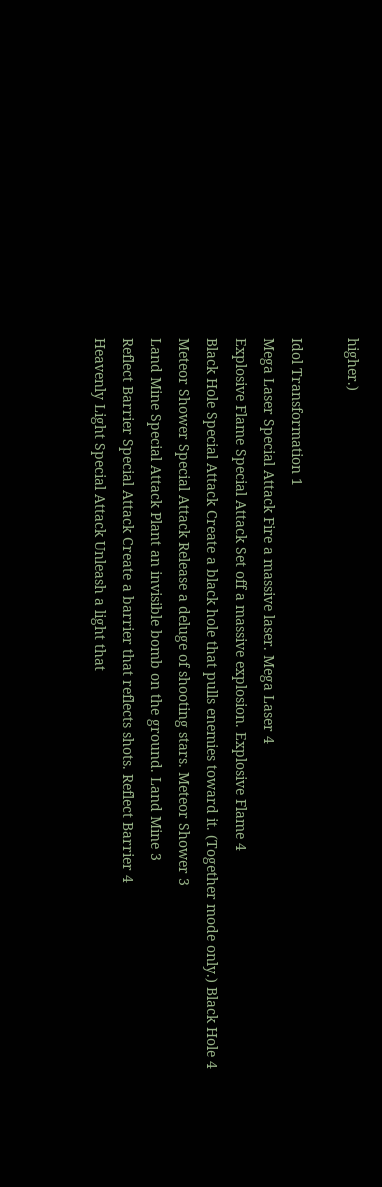higher.)

Idol Transformation 1
Mega Laser Special Attack Fire a massive laser. Mega Laser 4
Explosive Flame Special Attack Set off a massive explosion. Explosive Flame 4
Black Hole Special Attack Create a black hole that pulls enemies toward it. (Together mode only.) Black Hole 4
Meteor Shower Special Attack Release a deluge of shooting stars. Meteor Shower 3
Land Mine Special Attack Plant an invisible bomb on the ground. Land Mine 3
Reflect Barrier Special Attack Create a barrier that reflects shots. Reflect Barrier 4
Heavenly Light Special Attack Unleash a light that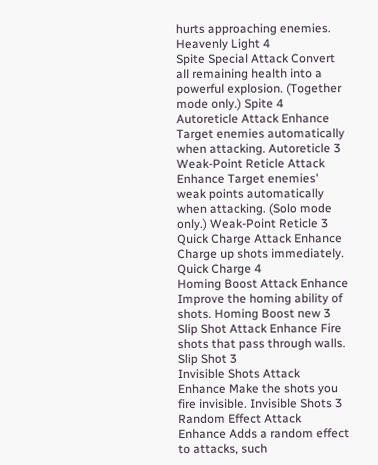hurts approaching enemies. Heavenly Light 4
Spite Special Attack Convert all remaining health into a powerful explosion. (Together mode only.) Spite 4
Autoreticle Attack Enhance Target enemies automatically when attacking. Autoreticle 3
Weak-Point Reticle Attack Enhance Target enemies' weak points automatically when attacking. (Solo mode only.) Weak-Point Reticle 3
Quick Charge Attack Enhance Charge up shots immediately. Quick Charge 4
Homing Boost Attack Enhance Improve the homing ability of shots. Homing Boost new 3
Slip Shot Attack Enhance Fire shots that pass through walls. Slip Shot 3
Invisible Shots Attack Enhance Make the shots you fire invisible. Invisible Shots 3
Random Effect Attack Enhance Adds a random effect to attacks, such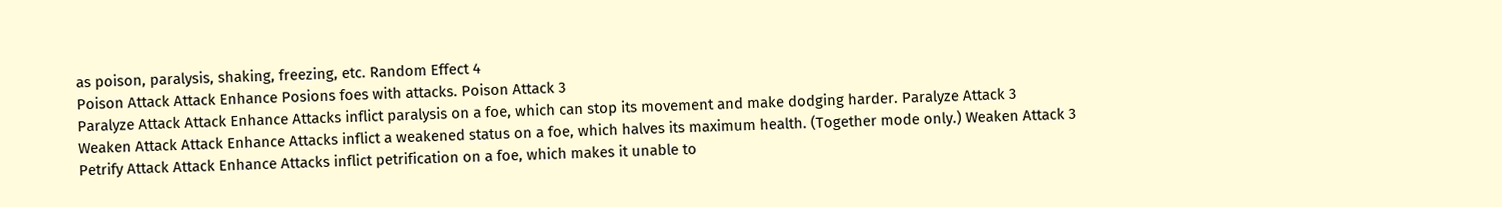as poison, paralysis, shaking, freezing, etc. Random Effect 4
Poison Attack Attack Enhance Posions foes with attacks. Poison Attack 3
Paralyze Attack Attack Enhance Attacks inflict paralysis on a foe, which can stop its movement and make dodging harder. Paralyze Attack 3
Weaken Attack Attack Enhance Attacks inflict a weakened status on a foe, which halves its maximum health. (Together mode only.) Weaken Attack 3
Petrify Attack Attack Enhance Attacks inflict petrification on a foe, which makes it unable to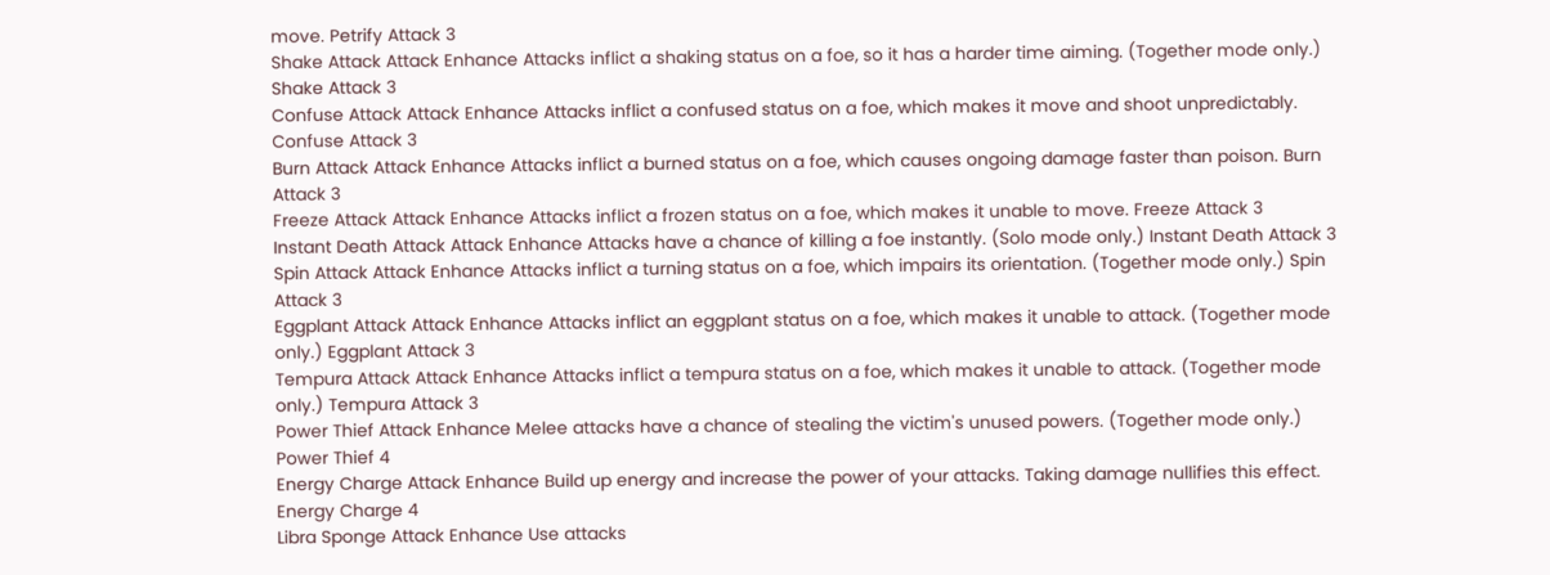move. Petrify Attack 3
Shake Attack Attack Enhance Attacks inflict a shaking status on a foe, so it has a harder time aiming. (Together mode only.) Shake Attack 3
Confuse Attack Attack Enhance Attacks inflict a confused status on a foe, which makes it move and shoot unpredictably. Confuse Attack 3
Burn Attack Attack Enhance Attacks inflict a burned status on a foe, which causes ongoing damage faster than poison. Burn Attack 3
Freeze Attack Attack Enhance Attacks inflict a frozen status on a foe, which makes it unable to move. Freeze Attack 3
Instant Death Attack Attack Enhance Attacks have a chance of killing a foe instantly. (Solo mode only.) Instant Death Attack 3
Spin Attack Attack Enhance Attacks inflict a turning status on a foe, which impairs its orientation. (Together mode only.) Spin Attack 3
Eggplant Attack Attack Enhance Attacks inflict an eggplant status on a foe, which makes it unable to attack. (Together mode only.) Eggplant Attack 3
Tempura Attack Attack Enhance Attacks inflict a tempura status on a foe, which makes it unable to attack. (Together mode only.) Tempura Attack 3
Power Thief Attack Enhance Melee attacks have a chance of stealing the victim's unused powers. (Together mode only.) Power Thief 4
Energy Charge Attack Enhance Build up energy and increase the power of your attacks. Taking damage nullifies this effect. Energy Charge 4
Libra Sponge Attack Enhance Use attacks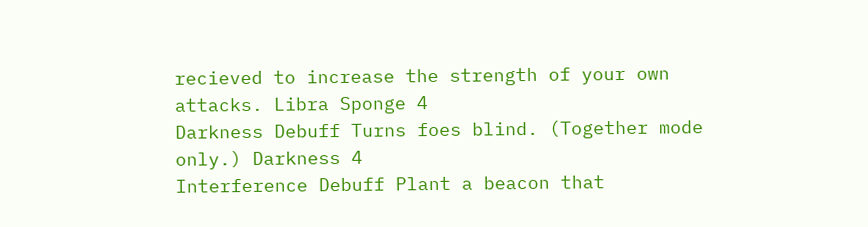recieved to increase the strength of your own attacks. Libra Sponge 4
Darkness Debuff Turns foes blind. (Together mode only.) Darkness 4
Interference Debuff Plant a beacon that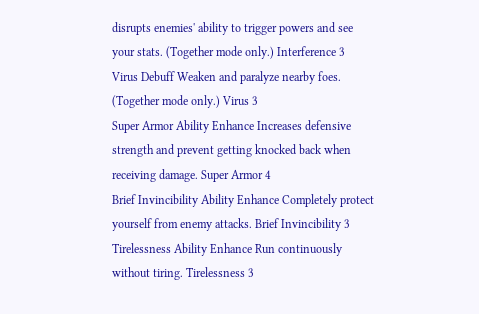disrupts enemies' ability to trigger powers and see your stats. (Together mode only.) Interference 3
Virus Debuff Weaken and paralyze nearby foes. (Together mode only.) Virus 3
Super Armor Ability Enhance Increases defensive strength and prevent getting knocked back when receiving damage. Super Armor 4
Brief Invincibility Ability Enhance Completely protect yourself from enemy attacks. Brief Invincibility 3
Tirelessness Ability Enhance Run continuously without tiring. Tirelessness 3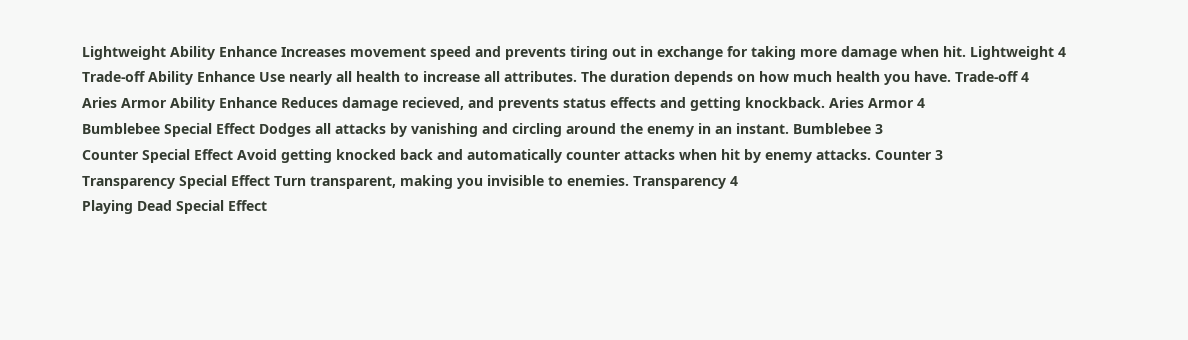Lightweight Ability Enhance Increases movement speed and prevents tiring out in exchange for taking more damage when hit. Lightweight 4
Trade-off Ability Enhance Use nearly all health to increase all attributes. The duration depends on how much health you have. Trade-off 4
Aries Armor Ability Enhance Reduces damage recieved, and prevents status effects and getting knockback. Aries Armor 4
Bumblebee Special Effect Dodges all attacks by vanishing and circling around the enemy in an instant. Bumblebee 3
Counter Special Effect Avoid getting knocked back and automatically counter attacks when hit by enemy attacks. Counter 3
Transparency Special Effect Turn transparent, making you invisible to enemies. Transparency 4
Playing Dead Special Effect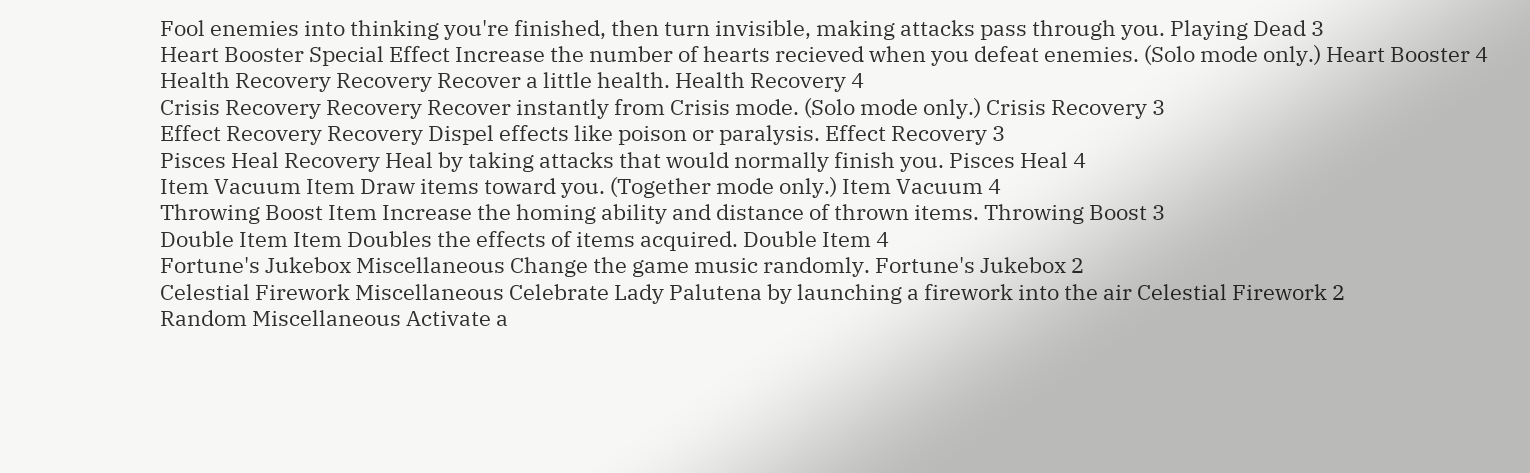Fool enemies into thinking you're finished, then turn invisible, making attacks pass through you. Playing Dead 3
Heart Booster Special Effect Increase the number of hearts recieved when you defeat enemies. (Solo mode only.) Heart Booster 4
Health Recovery Recovery Recover a little health. Health Recovery 4
Crisis Recovery Recovery Recover instantly from Crisis mode. (Solo mode only.) Crisis Recovery 3
Effect Recovery Recovery Dispel effects like poison or paralysis. Effect Recovery 3
Pisces Heal Recovery Heal by taking attacks that would normally finish you. Pisces Heal 4
Item Vacuum Item Draw items toward you. (Together mode only.) Item Vacuum 4
Throwing Boost Item Increase the homing ability and distance of thrown items. Throwing Boost 3
Double Item Item Doubles the effects of items acquired. Double Item 4
Fortune's Jukebox Miscellaneous Change the game music randomly. Fortune's Jukebox 2
Celestial Firework Miscellaneous Celebrate Lady Palutena by launching a firework into the air Celestial Firework 2
Random Miscellaneous Activate a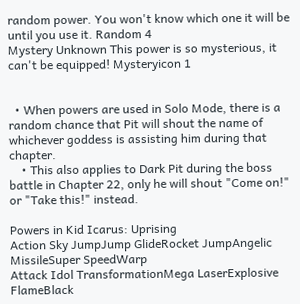random power. You won't know which one it will be until you use it. Random 4
Mystery Unknown This power is so mysterious, it can't be equipped! Mysteryicon 1


  • When powers are used in Solo Mode, there is a random chance that Pit will shout the name of whichever goddess is assisting him during that chapter.
    • This also applies to Dark Pit during the boss battle in Chapter 22, only he will shout "Come on!" or "Take this!" instead.

Powers in Kid Icarus: Uprising
Action Sky JumpJump GlideRocket JumpAngelic MissileSuper SpeedWarp
Attack Idol TransformationMega LaserExplosive FlameBlack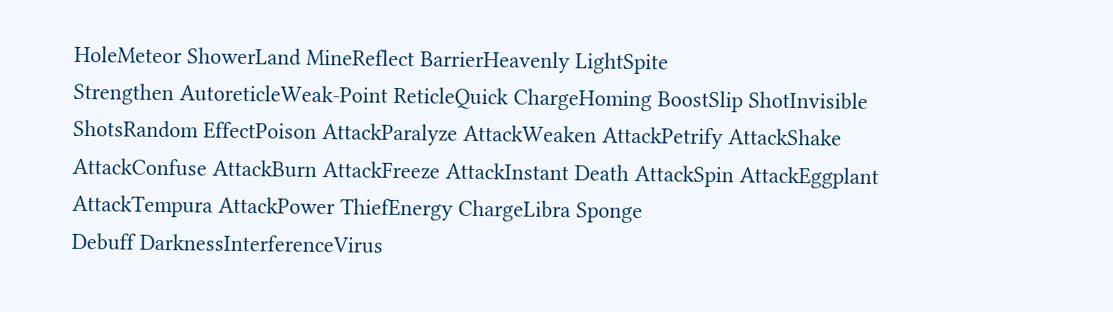HoleMeteor ShowerLand MineReflect BarrierHeavenly LightSpite
Strengthen AutoreticleWeak-Point ReticleQuick ChargeHoming BoostSlip ShotInvisible ShotsRandom EffectPoison AttackParalyze AttackWeaken AttackPetrify AttackShake AttackConfuse AttackBurn AttackFreeze AttackInstant Death AttackSpin AttackEggplant AttackTempura AttackPower ThiefEnergy ChargeLibra Sponge
Debuff DarknessInterferenceVirus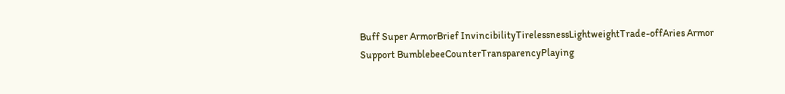Buff Super ArmorBrief InvincibilityTirelessnessLightweightTrade-offAries Armor
Support BumblebeeCounterTransparencyPlaying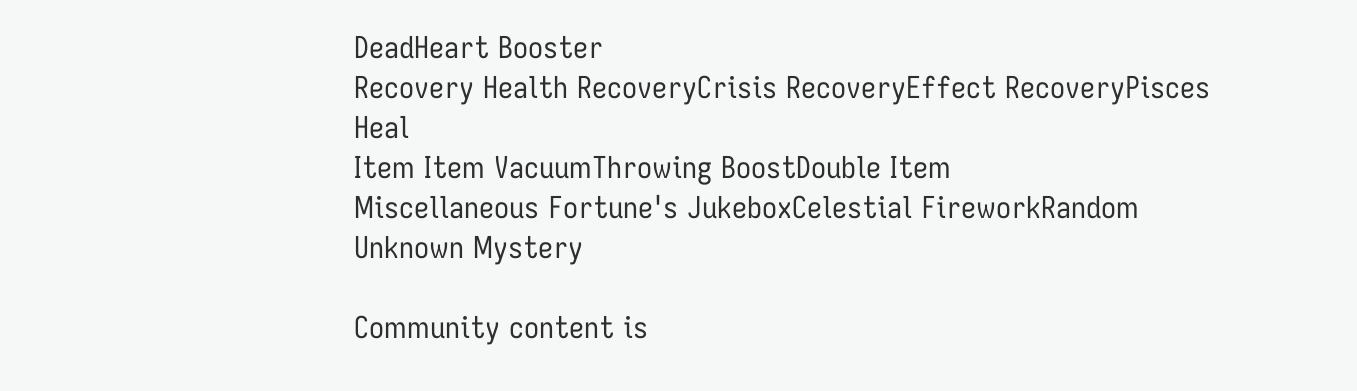DeadHeart Booster
Recovery Health RecoveryCrisis RecoveryEffect RecoveryPisces Heal
Item Item VacuumThrowing BoostDouble Item
Miscellaneous Fortune's JukeboxCelestial FireworkRandom
Unknown Mystery

Community content is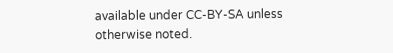available under CC-BY-SA unless otherwise noted.